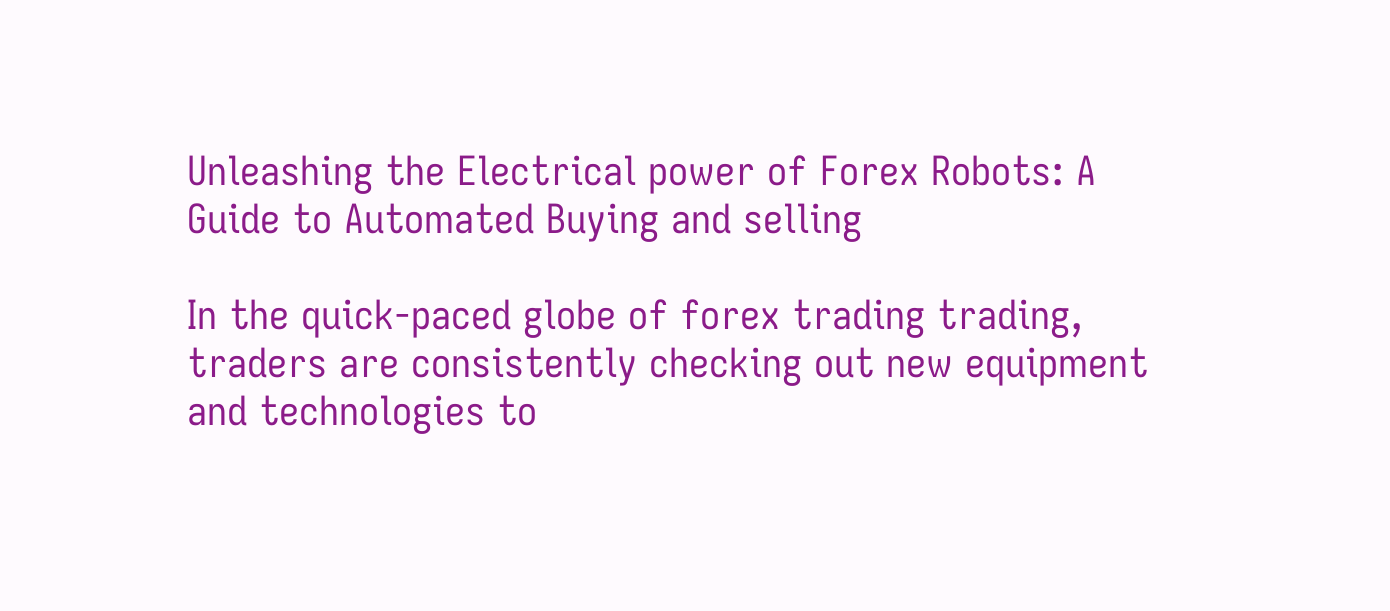Unleashing the Electrical power of Forex Robots: A Guide to Automated Buying and selling

In the quick-paced globe of forex trading trading, traders are consistently checking out new equipment and technologies to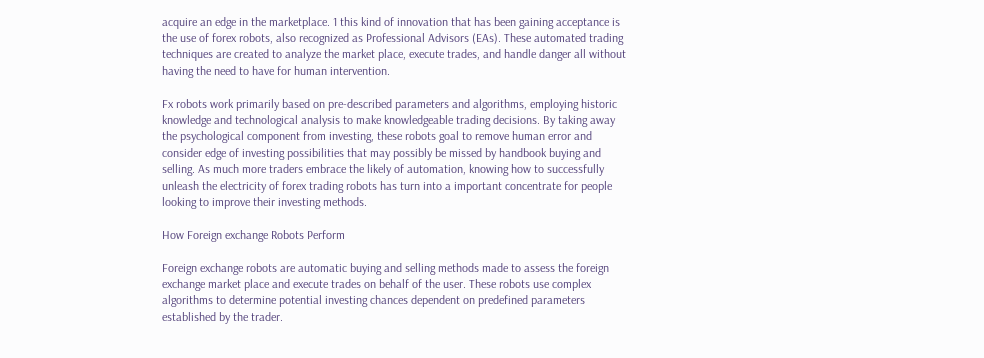acquire an edge in the marketplace. 1 this kind of innovation that has been gaining acceptance is the use of forex robots, also recognized as Professional Advisors (EAs). These automated trading techniques are created to analyze the market place, execute trades, and handle danger all without having the need to have for human intervention.

Fx robots work primarily based on pre-described parameters and algorithms, employing historic knowledge and technological analysis to make knowledgeable trading decisions. By taking away the psychological component from investing, these robots goal to remove human error and consider edge of investing possibilities that may possibly be missed by handbook buying and selling. As much more traders embrace the likely of automation, knowing how to successfully unleash the electricity of forex trading robots has turn into a important concentrate for people looking to improve their investing methods.

How Foreign exchange Robots Perform

Foreign exchange robots are automatic buying and selling methods made to assess the foreign exchange market place and execute trades on behalf of the user. These robots use complex algorithms to determine potential investing chances dependent on predefined parameters established by the trader.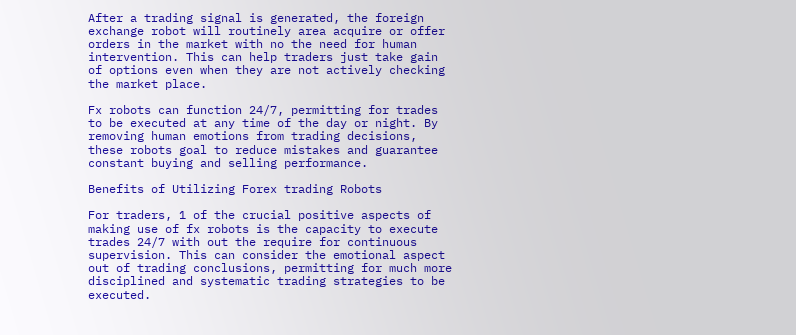After a trading signal is generated, the foreign exchange robot will routinely area acquire or offer orders in the market with no the need for human intervention. This can help traders just take gain of options even when they are not actively checking the market place.

Fx robots can function 24/7, permitting for trades to be executed at any time of the day or night. By removing human emotions from trading decisions, these robots goal to reduce mistakes and guarantee constant buying and selling performance.

Benefits of Utilizing Forex trading Robots

For traders, 1 of the crucial positive aspects of making use of fx robots is the capacity to execute trades 24/7 with out the require for continuous supervision. This can consider the emotional aspect out of trading conclusions, permitting for much more disciplined and systematic trading strategies to be executed.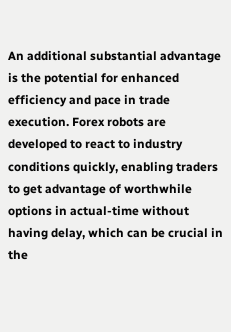An additional substantial advantage is the potential for enhanced efficiency and pace in trade execution. Forex robots are developed to react to industry conditions quickly, enabling traders to get advantage of worthwhile options in actual-time without having delay, which can be crucial in the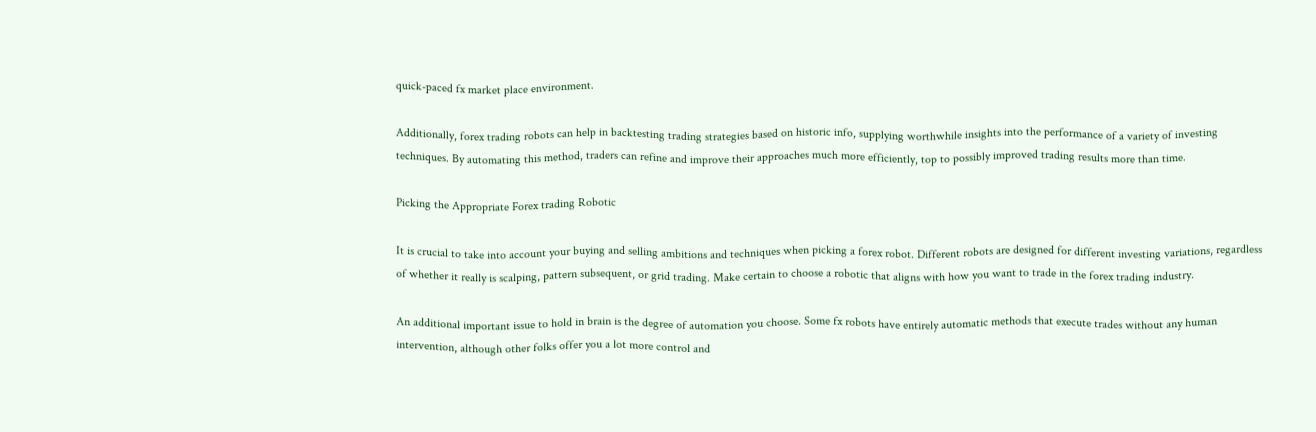quick-paced fx market place environment.

Additionally, forex trading robots can help in backtesting trading strategies based on historic info, supplying worthwhile insights into the performance of a variety of investing techniques. By automating this method, traders can refine and improve their approaches much more efficiently, top to possibly improved trading results more than time.

Picking the Appropriate Forex trading Robotic

It is crucial to take into account your buying and selling ambitions and techniques when picking a forex robot. Different robots are designed for different investing variations, regardless of whether it really is scalping, pattern subsequent, or grid trading. Make certain to choose a robotic that aligns with how you want to trade in the forex trading industry.

An additional important issue to hold in brain is the degree of automation you choose. Some fx robots have entirely automatic methods that execute trades without any human intervention, although other folks offer you a lot more control and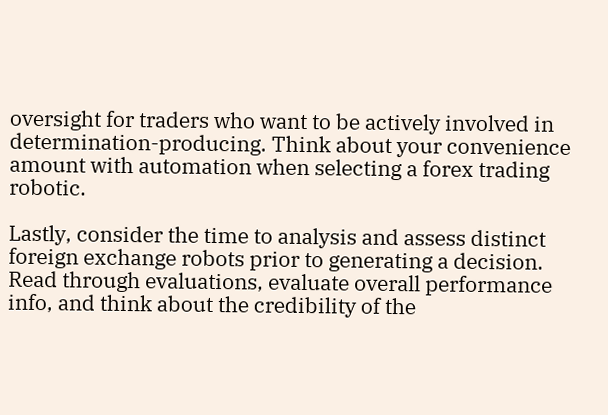oversight for traders who want to be actively involved in determination-producing. Think about your convenience amount with automation when selecting a forex trading robotic.

Lastly, consider the time to analysis and assess distinct foreign exchange robots prior to generating a decision. Read through evaluations, evaluate overall performance info, and think about the credibility of the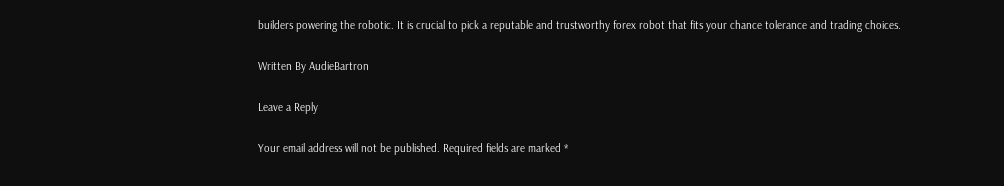builders powering the robotic. It is crucial to pick a reputable and trustworthy forex robot that fits your chance tolerance and trading choices.

Written By AudieBartron

Leave a Reply

Your email address will not be published. Required fields are marked *